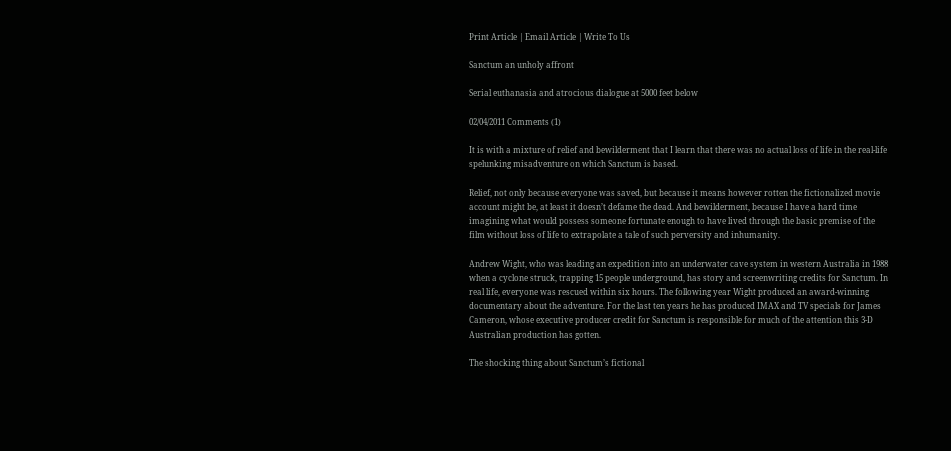Print Article | Email Article | Write To Us

Sanctum an unholy affront

Serial euthanasia and atrocious dialogue at 5000 feet below

02/04/2011 Comments (1)

It is with a mixture of relief and bewilderment that I learn that there was no actual loss of life in the real-life spelunking misadventure on which Sanctum is based.

Relief, not only because everyone was saved, but because it means however rotten the fictionalized movie account might be, at least it doesn’t defame the dead. And bewilderment, because I have a hard time imagining what would possess someone fortunate enough to have lived through the basic premise of the film without loss of life to extrapolate a tale of such perversity and inhumanity.

Andrew Wight, who was leading an expedition into an underwater cave system in western Australia in 1988 when a cyclone struck, trapping 15 people underground, has story and screenwriting credits for Sanctum. In real life, everyone was rescued within six hours. The following year Wight produced an award-winning documentary about the adventure. For the last ten years he has produced IMAX and TV specials for James Cameron, whose executive producer credit for Sanctum is responsible for much of the attention this 3-D Australian production has gotten.

The shocking thing about Sanctum’s fictional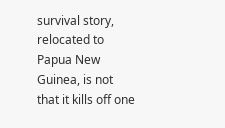survival story, relocated to Papua New Guinea, is not that it kills off one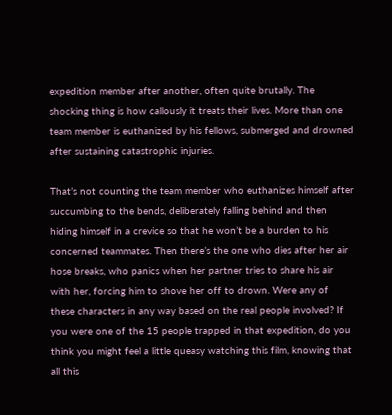expedition member after another, often quite brutally. The shocking thing is how callously it treats their lives. More than one team member is euthanized by his fellows, submerged and drowned after sustaining catastrophic injuries.

That’s not counting the team member who euthanizes himself after succumbing to the bends, deliberately falling behind and then hiding himself in a crevice so that he won’t be a burden to his concerned teammates. Then there’s the one who dies after her air hose breaks, who panics when her partner tries to share his air with her, forcing him to shove her off to drown. Were any of these characters in any way based on the real people involved? If you were one of the 15 people trapped in that expedition, do you think you might feel a little queasy watching this film, knowing that all this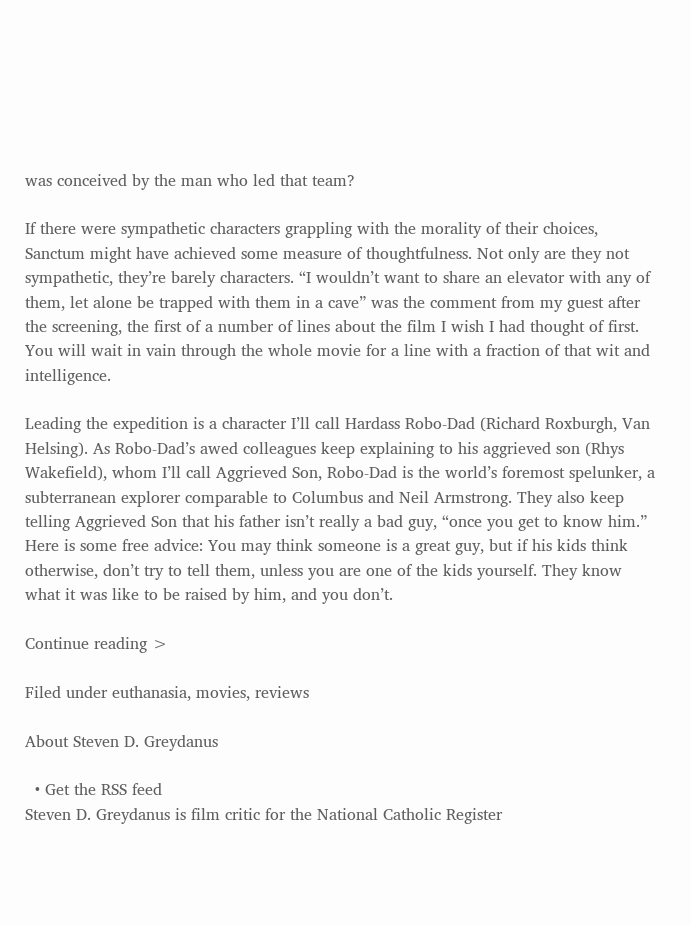was conceived by the man who led that team?

If there were sympathetic characters grappling with the morality of their choices, Sanctum might have achieved some measure of thoughtfulness. Not only are they not sympathetic, they’re barely characters. “I wouldn’t want to share an elevator with any of them, let alone be trapped with them in a cave” was the comment from my guest after the screening, the first of a number of lines about the film I wish I had thought of first. You will wait in vain through the whole movie for a line with a fraction of that wit and intelligence.

Leading the expedition is a character I’ll call Hardass Robo-Dad (Richard Roxburgh, Van Helsing). As Robo-Dad’s awed colleagues keep explaining to his aggrieved son (Rhys Wakefield), whom I’ll call Aggrieved Son, Robo-Dad is the world’s foremost spelunker, a subterranean explorer comparable to Columbus and Neil Armstrong. They also keep telling Aggrieved Son that his father isn’t really a bad guy, “once you get to know him.” Here is some free advice: You may think someone is a great guy, but if his kids think otherwise, don’t try to tell them, unless you are one of the kids yourself. They know what it was like to be raised by him, and you don’t.

Continue reading >

Filed under euthanasia, movies, reviews

About Steven D. Greydanus

  • Get the RSS feed
Steven D. Greydanus is film critic for the National Catholic Register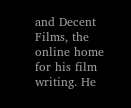and Decent Films, the online home for his film writing. He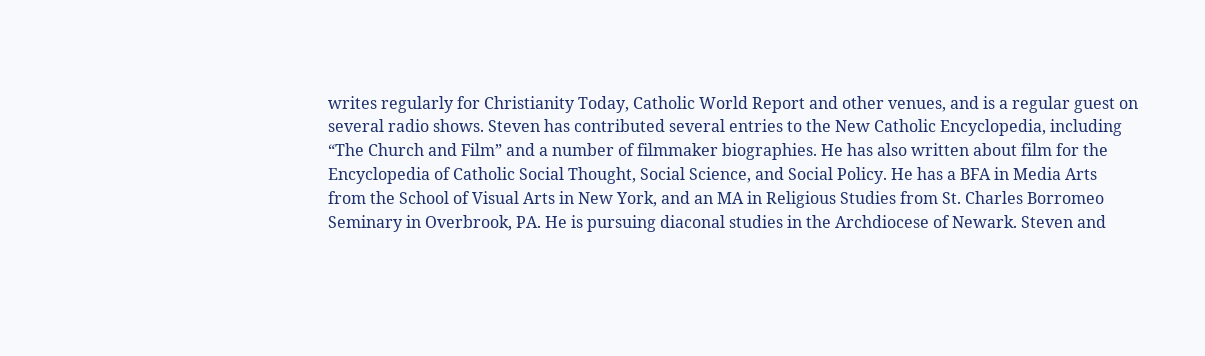writes regularly for Christianity Today, Catholic World Report and other venues, and is a regular guest on several radio shows. Steven has contributed several entries to the New Catholic Encyclopedia, including “The Church and Film” and a number of filmmaker biographies. He has also written about film for the Encyclopedia of Catholic Social Thought, Social Science, and Social Policy. He has a BFA in Media Arts from the School of Visual Arts in New York, and an MA in Religious Studies from St. Charles Borromeo Seminary in Overbrook, PA. He is pursuing diaconal studies in the Archdiocese of Newark. Steven and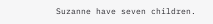Suzanne have seven children.